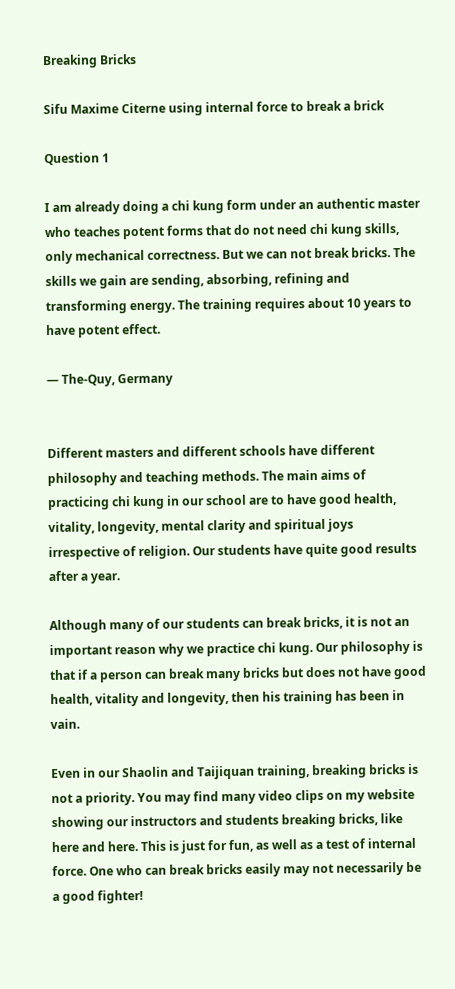Breaking Bricks

Sifu Maxime Citerne using internal force to break a brick

Question 1

I am already doing a chi kung form under an authentic master who teaches potent forms that do not need chi kung skills, only mechanical correctness. But we can not break bricks. The skills we gain are sending, absorbing, refining and transforming energy. The training requires about 10 years to have potent effect.

— The-Quy, Germany


Different masters and different schools have different philosophy and teaching methods. The main aims of practicing chi kung in our school are to have good health, vitality, longevity, mental clarity and spiritual joys irrespective of religion. Our students have quite good results after a year.

Although many of our students can break bricks, it is not an important reason why we practice chi kung. Our philosophy is that if a person can break many bricks but does not have good health, vitality and longevity, then his training has been in vain.

Even in our Shaolin and Taijiquan training, breaking bricks is not a priority. You may find many video clips on my website showing our instructors and students breaking bricks, like here and here. This is just for fun, as well as a test of internal force. One who can break bricks easily may not necessarily be a good fighter!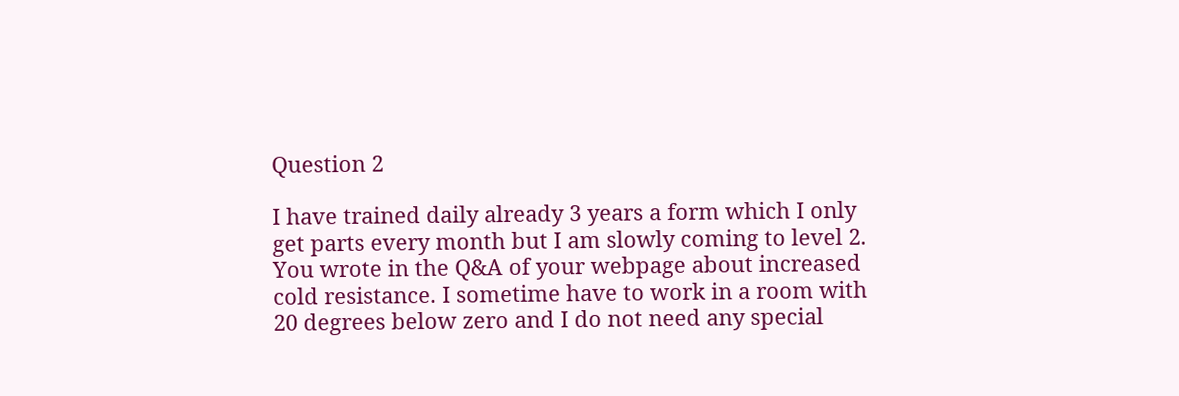Question 2

I have trained daily already 3 years a form which I only get parts every month but I am slowly coming to level 2. You wrote in the Q&A of your webpage about increased cold resistance. I sometime have to work in a room with 20 degrees below zero and I do not need any special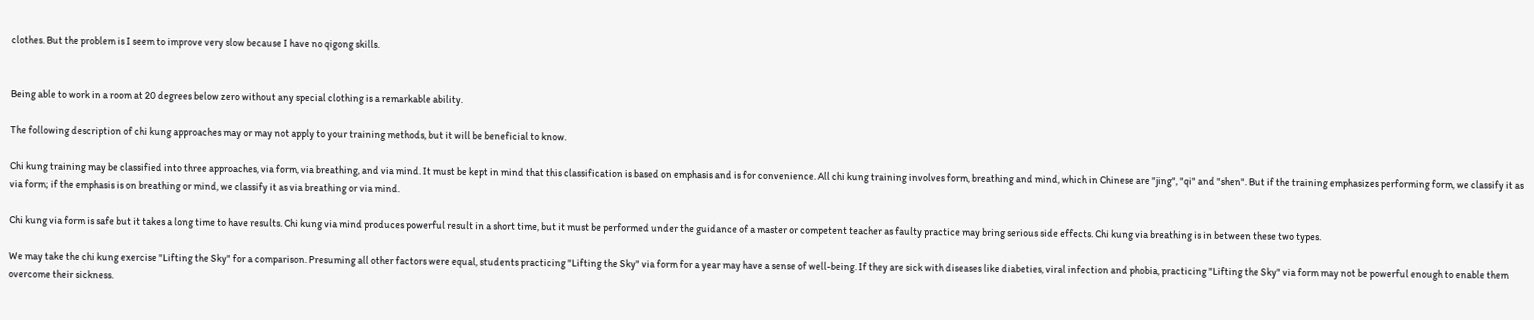clothes. But the problem is I seem to improve very slow because I have no qigong skills.


Being able to work in a room at 20 degrees below zero without any special clothing is a remarkable ability.

The following description of chi kung approaches may or may not apply to your training methods, but it will be beneficial to know.

Chi kung training may be classified into three approaches, via form, via breathing, and via mind. It must be kept in mind that this classification is based on emphasis and is for convenience. All chi kung training involves form, breathing and mind, which in Chinese are "jing", "qi" and "shen". But if the training emphasizes performing form, we classify it as via form; if the emphasis is on breathing or mind, we classify it as via breathing or via mind.

Chi kung via form is safe but it takes a long time to have results. Chi kung via mind produces powerful result in a short time, but it must be performed under the guidance of a master or competent teacher as faulty practice may bring serious side effects. Chi kung via breathing is in between these two types.

We may take the chi kung exercise "Lifting the Sky" for a comparison. Presuming all other factors were equal, students practicing "Lifting the Sky" via form for a year may have a sense of well-being. If they are sick with diseases like diabeties, viral infection and phobia, practicing "Lifting the Sky" via form may not be powerful enough to enable them overcome their sickness.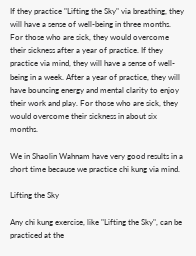If they practice "Lifting the Sky" via breathing, they will have a sense of well-being in three months. For those who are sick, they would overcome their sickness after a year of practice. If they practice via mind, they will have a sense of well-being in a week. After a year of practice, they will have bouncing energy and mental clarity to enjoy their work and play. For those who are sick, they would overcome their sickness in about six months.

We in Shaolin Wahnam have very good results in a short time because we practice chi kung via mind.

Lifting the Sky

Any chi kung exercise, like "Lifting the Sky", can be practiced at the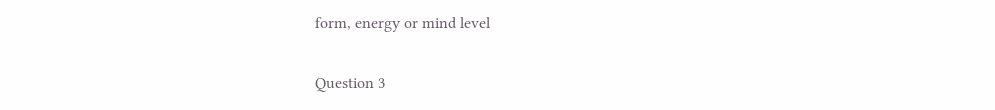form, energy or mind level

Question 3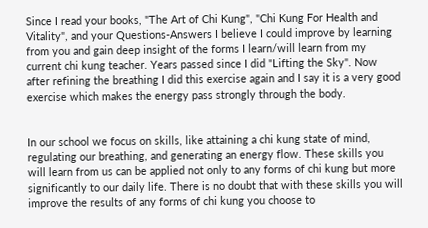Since I read your books, "The Art of Chi Kung", "Chi Kung For Health and Vitality", and your Questions-Answers I believe I could improve by learning from you and gain deep insight of the forms I learn/will learn from my current chi kung teacher. Years passed since I did "Lifting the Sky". Now after refining the breathing I did this exercise again and I say it is a very good exercise which makes the energy pass strongly through the body.


In our school we focus on skills, like attaining a chi kung state of mind, regulating our breathing, and generating an energy flow. These skills you will learn from us can be applied not only to any forms of chi kung but more significantly to our daily life. There is no doubt that with these skills you will improve the results of any forms of chi kung you choose to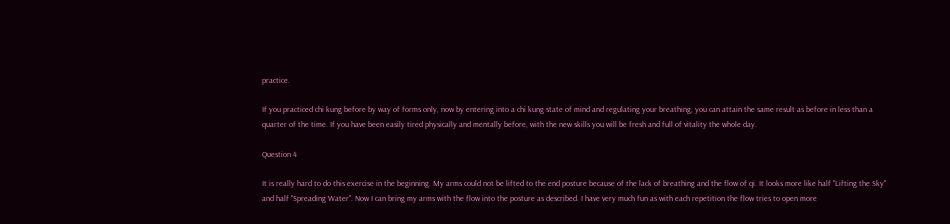practice.

If you practiced chi kung before by way of forms only, now by entering into a chi kung state of mind and regulating your breathing, you can attain the same result as before in less than a quarter of the time. If you have been easily tired physically and mentally before, with the new skills you will be fresh and full of vitality the whole day.

Question 4

It is really hard to do this exercise in the beginning. My arms could not be lifted to the end posture because of the lack of breathing and the flow of qi. It looks more like half "Lifting the Sky" and half "Spreading Water". Now I can bring my arms with the flow into the posture as described. I have very much fun as with each repetition the flow tries to open more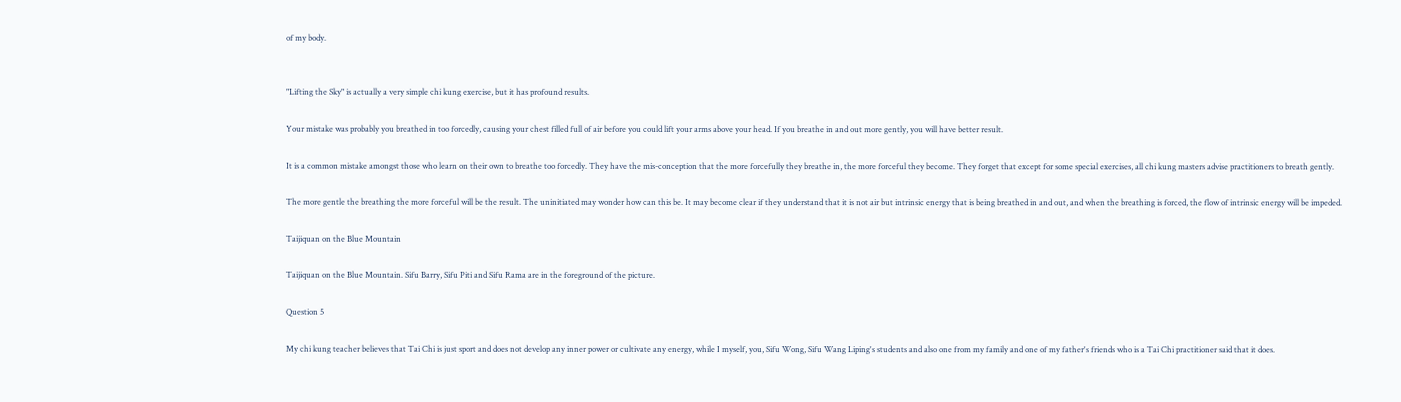of my body.


"Lifting the Sky" is actually a very simple chi kung exercise, but it has profound results.

Your mistake was probably you breathed in too forcedly, causing your chest filled full of air before you could lift your arms above your head. If you breathe in and out more gently, you will have better result.

It is a common mistake amongst those who learn on their own to breathe too forcedly. They have the mis-conception that the more forcefully they breathe in, the more forceful they become. They forget that except for some special exercises, all chi kung masters advise practitioners to breath gently.

The more gentle the breathing the more forceful will be the result. The uninitiated may wonder how can this be. It may become clear if they understand that it is not air but intrinsic energy that is being breathed in and out, and when the breathing is forced, the flow of intrinsic energy will be impeded.

Taijiquan on the Blue Mountain

Taijiquan on the Blue Mountain. Sifu Barry, Sifu Piti and Sifu Rama are in the foreground of the picture.

Question 5

My chi kung teacher believes that Tai Chi is just sport and does not develop any inner power or cultivate any energy, while I myself, you, Sifu Wong, Sifu Wang Liping's students and also one from my family and one of my father's friends who is a Tai Chi practitioner said that it does.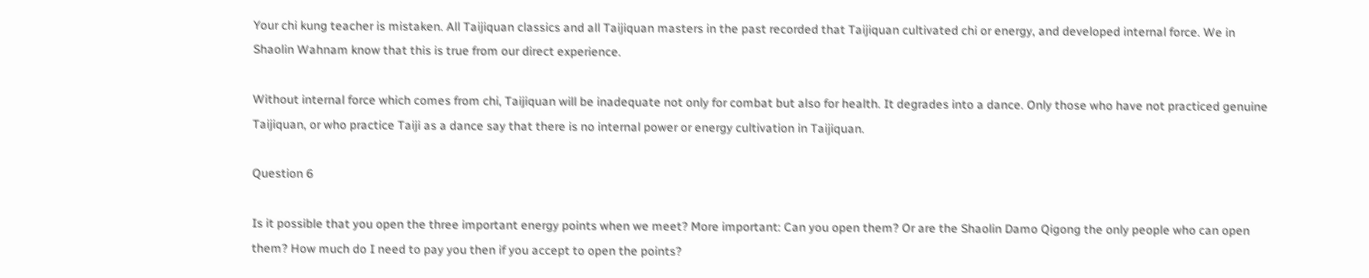Your chi kung teacher is mistaken. All Taijiquan classics and all Taijiquan masters in the past recorded that Taijiquan cultivated chi or energy, and developed internal force. We in Shaolin Wahnam know that this is true from our direct experience.

Without internal force which comes from chi, Taijiquan will be inadequate not only for combat but also for health. It degrades into a dance. Only those who have not practiced genuine Taijiquan, or who practice Taiji as a dance say that there is no internal power or energy cultivation in Taijiquan.

Question 6

Is it possible that you open the three important energy points when we meet? More important: Can you open them? Or are the Shaolin Damo Qigong the only people who can open them? How much do I need to pay you then if you accept to open the points?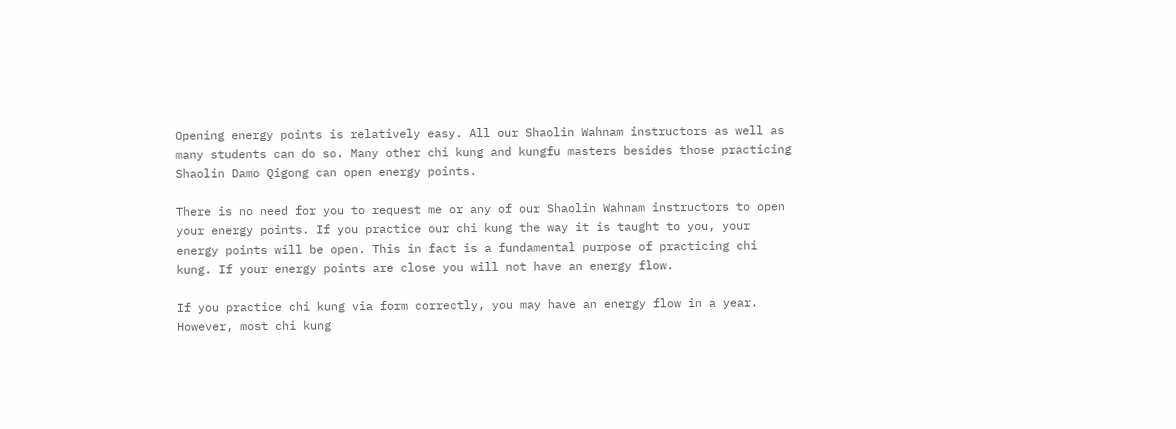Opening energy points is relatively easy. All our Shaolin Wahnam instructors as well as many students can do so. Many other chi kung and kungfu masters besides those practicing Shaolin Damo Qigong can open energy points.

There is no need for you to request me or any of our Shaolin Wahnam instructors to open your energy points. If you practice our chi kung the way it is taught to you, your energy points will be open. This in fact is a fundamental purpose of practicing chi kung. If your energy points are close you will not have an energy flow.

If you practice chi kung via form correctly, you may have an energy flow in a year. However, most chi kung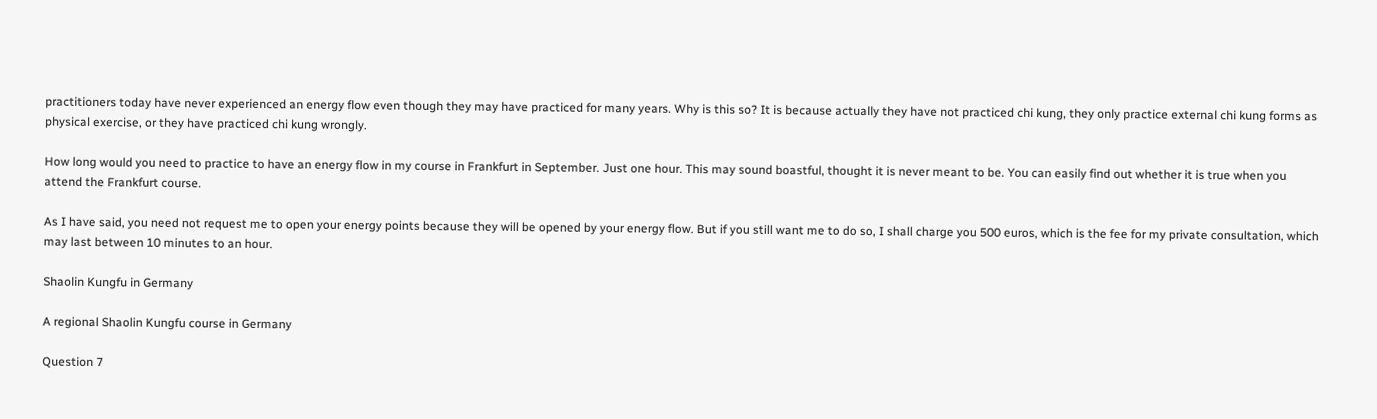practitioners today have never experienced an energy flow even though they may have practiced for many years. Why is this so? It is because actually they have not practiced chi kung, they only practice external chi kung forms as physical exercise, or they have practiced chi kung wrongly.

How long would you need to practice to have an energy flow in my course in Frankfurt in September. Just one hour. This may sound boastful, thought it is never meant to be. You can easily find out whether it is true when you attend the Frankfurt course.

As I have said, you need not request me to open your energy points because they will be opened by your energy flow. But if you still want me to do so, I shall charge you 500 euros, which is the fee for my private consultation, which may last between 10 minutes to an hour.

Shaolin Kungfu in Germany

A regional Shaolin Kungfu course in Germany

Question 7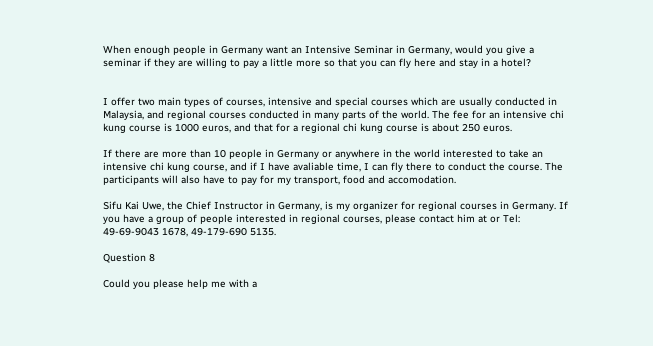When enough people in Germany want an Intensive Seminar in Germany, would you give a seminar if they are willing to pay a little more so that you can fly here and stay in a hotel?


I offer two main types of courses, intensive and special courses which are usually conducted in Malaysia, and regional courses conducted in many parts of the world. The fee for an intensive chi kung course is 1000 euros, and that for a regional chi kung course is about 250 euros.

If there are more than 10 people in Germany or anywhere in the world interested to take an intensive chi kung course, and if I have avaliable time, I can fly there to conduct the course. The participants will also have to pay for my transport, food and accomodation.

Sifu Kai Uwe, the Chief Instructor in Germany, is my organizer for regional courses in Germany. If you have a group of people interested in regional courses, please contact him at or Tel: 49-69-9043 1678, 49-179-690 5135.

Question 8

Could you please help me with a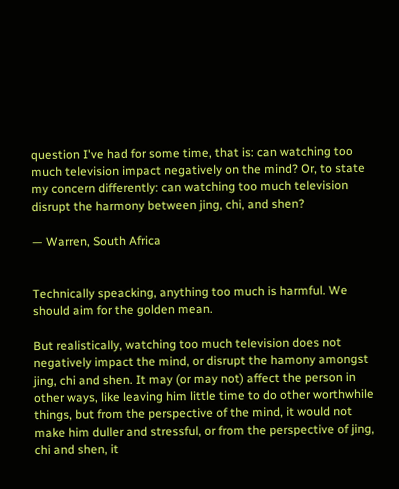question I've had for some time, that is: can watching too much television impact negatively on the mind? Or, to state my concern differently: can watching too much television disrupt the harmony between jing, chi, and shen?

— Warren, South Africa


Technically speacking, anything too much is harmful. We should aim for the golden mean.

But realistically, watching too much television does not negatively impact the mind, or disrupt the hamony amongst jing, chi and shen. It may (or may not) affect the person in other ways, like leaving him little time to do other worthwhile things, but from the perspective of the mind, it would not make him duller and stressful, or from the perspective of jing, chi and shen, it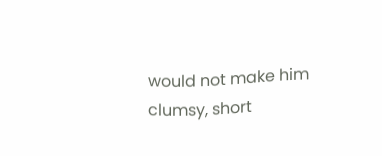would not make him clumsy, short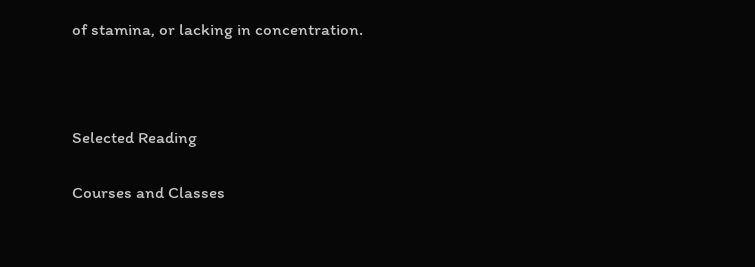of stamina, or lacking in concentration.



Selected Reading

Courses and Classes